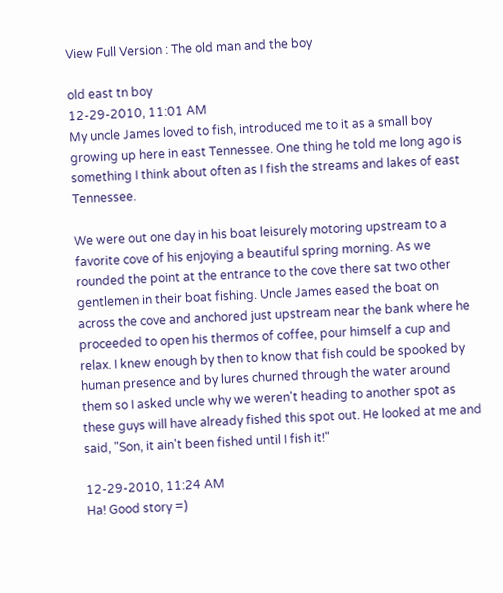View Full Version : The old man and the boy

old east tn boy
12-29-2010, 11:01 AM
My uncle James loved to fish, introduced me to it as a small boy growing up here in east Tennessee. One thing he told me long ago is something I think about often as I fish the streams and lakes of east Tennessee.

We were out one day in his boat leisurely motoring upstream to a favorite cove of his enjoying a beautiful spring morning. As we rounded the point at the entrance to the cove there sat two other gentlemen in their boat fishing. Uncle James eased the boat on across the cove and anchored just upstream near the bank where he proceeded to open his thermos of coffee, pour himself a cup and relax. I knew enough by then to know that fish could be spooked by human presence and by lures churned through the water around them so I asked uncle why we weren't heading to another spot as these guys will have already fished this spot out. He looked at me and said, "Son, it ain't been fished until I fish it!"

12-29-2010, 11:24 AM
Ha! Good story =)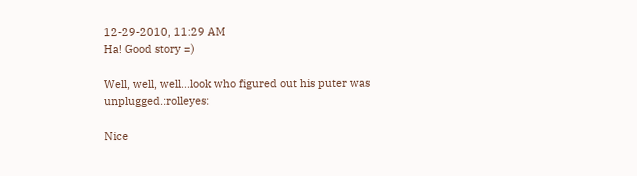12-29-2010, 11:29 AM
Ha! Good story =)

Well, well, well...look who figured out his puter was unplugged.:rolleyes:

Nice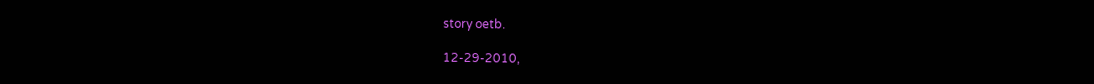story oetb.

12-29-2010,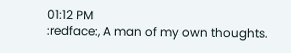01:12 PM
:redface:, A man of my own thoughts.